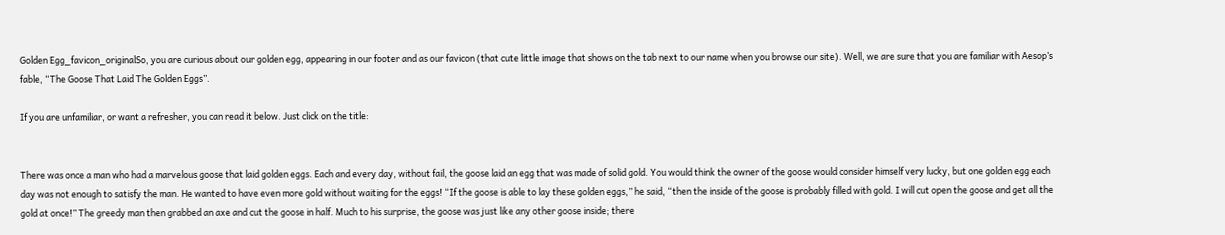Golden Egg_favicon_originalSo, you are curious about our golden egg, appearing in our footer and as our favicon (that cute little image that shows on the tab next to our name when you browse our site). Well, we are sure that you are familiar with Aesop’s fable, “The Goose That Laid The Golden Eggs”.

If you are unfamiliar, or want a refresher, you can read it below. Just click on the title:


There was once a man who had a marvelous goose that laid golden eggs. Each and every day, without fail, the goose laid an egg that was made of solid gold. You would think the owner of the goose would consider himself very lucky, but one golden egg each day was not enough to satisfy the man. He wanted to have even more gold without waiting for the eggs! “If the goose is able to lay these golden eggs,” he said, “then the inside of the goose is probably filled with gold. I will cut open the goose and get all the gold at once!” The greedy man then grabbed an axe and cut the goose in half. Much to his surprise, the goose was just like any other goose inside; there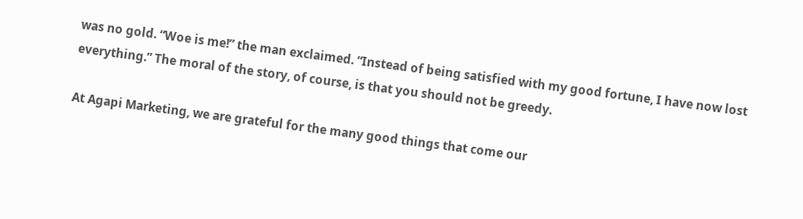was no gold. “Woe is me!” the man exclaimed. “Instead of being satisfied with my good fortune, I have now lost everything.” The moral of the story, of course, is that you should not be greedy.

At Agapi Marketing, we are grateful for the many good things that come our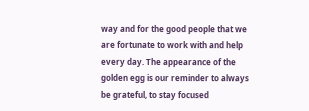way and for the good people that we are fortunate to work with and help every day. The appearance of the golden egg is our reminder to always be grateful, to stay focused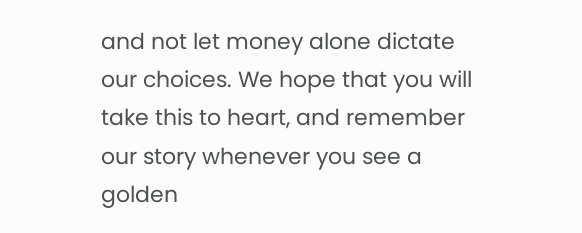and not let money alone dictate our choices. We hope that you will take this to heart, and remember our story whenever you see a golden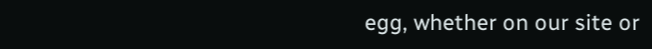egg, whether on our site or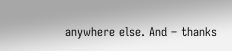anywhere else. And – thanks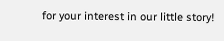for your interest in our little story!